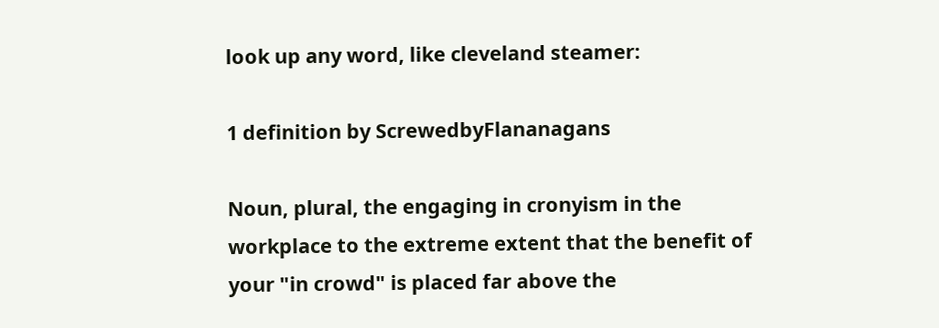look up any word, like cleveland steamer:

1 definition by ScrewedbyFlananagans

Noun, plural, the engaging in cronyism in the workplace to the extreme extent that the benefit of your "in crowd" is placed far above the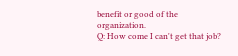benefit or good of the organization.
Q: How come I can't get that job?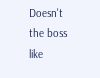Doesn't the boss like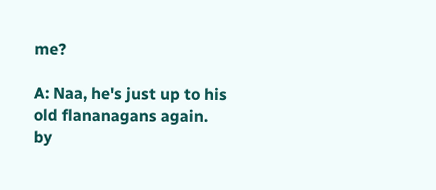me?

A: Naa, he's just up to his old flananagans again.
by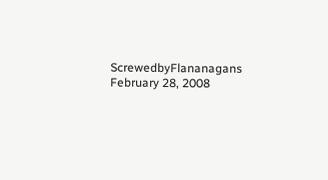ScrewedbyFlananagans February 28, 2008